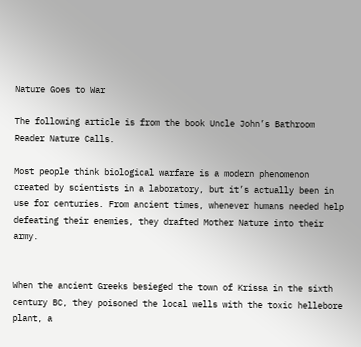Nature Goes to War

The following article is from the book Uncle John’s Bathroom Reader Nature Calls.

Most people think biological warfare is a modern phenomenon created by scientists in a laboratory, but it’s actually been in use for centuries. From ancient times, whenever humans needed help defeating their enemies, they drafted Mother Nature into their army.


When the ancient Greeks besieged the town of Krissa in the sixth century BC, they poisoned the local wells with the toxic hellebore plant, a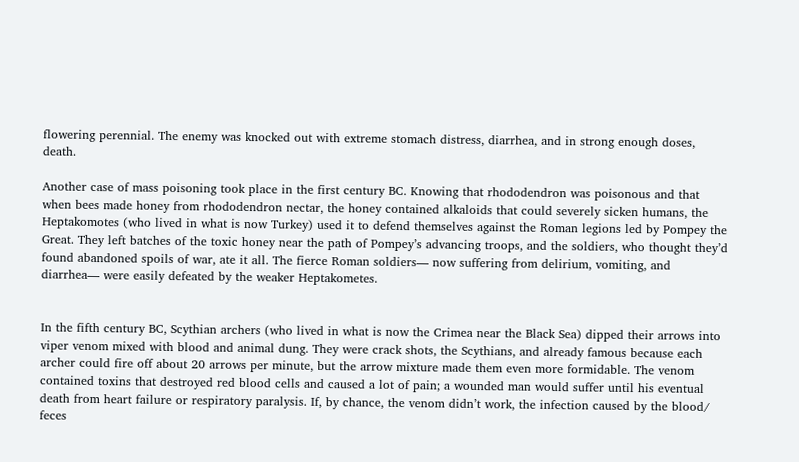flowering perennial. The enemy was knocked out with extreme stomach distress, diarrhea, and in strong enough doses, death.

Another case of mass poisoning took place in the first century BC. Knowing that rhododendron was poisonous and that when bees made honey from rhododendron nectar, the honey contained alkaloids that could severely sicken humans, the Heptakomotes (who lived in what is now Turkey) used it to defend themselves against the Roman legions led by Pompey the Great. They left batches of the toxic honey near the path of Pompey’s advancing troops, and the soldiers, who thought they’d found abandoned spoils of war, ate it all. The fierce Roman soldiers— now suffering from delirium, vomiting, and diarrhea— were easily defeated by the weaker Heptakometes.


In the fifth century BC, Scythian archers (who lived in what is now the Crimea near the Black Sea) dipped their arrows into viper venom mixed with blood and animal dung. They were crack shots, the Scythians, and already famous because each archer could fire off about 20 arrows per minute, but the arrow mixture made them even more formidable. The venom contained toxins that destroyed red blood cells and caused a lot of pain; a wounded man would suffer until his eventual death from heart failure or respiratory paralysis. If, by chance, the venom didn’t work, the infection caused by the blood/ feces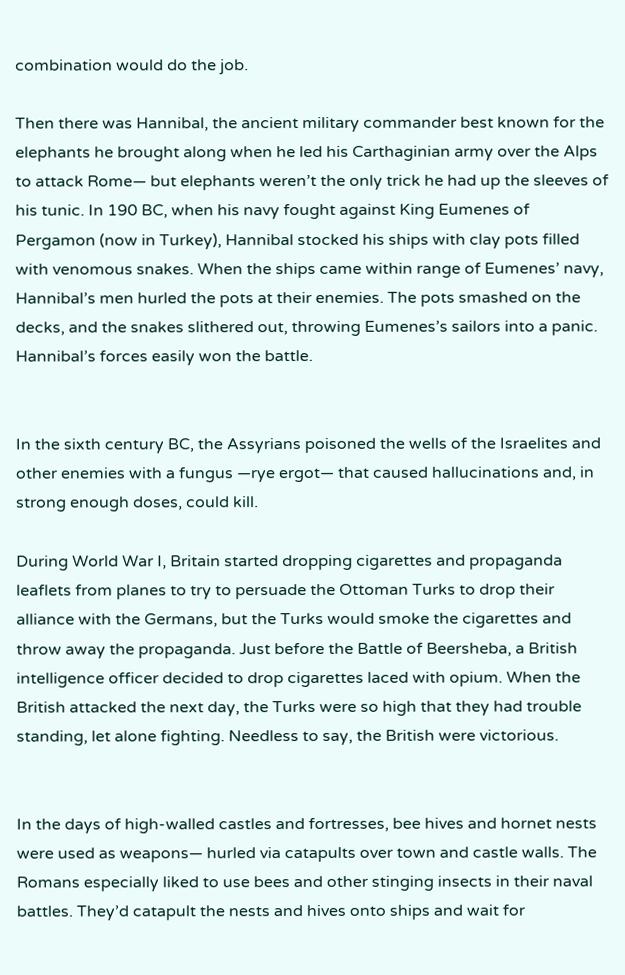combination would do the job.

Then there was Hannibal, the ancient military commander best known for the elephants he brought along when he led his Carthaginian army over the Alps to attack Rome— but elephants weren’t the only trick he had up the sleeves of his tunic. In 190 BC, when his navy fought against King Eumenes of Pergamon (now in Turkey), Hannibal stocked his ships with clay pots filled with venomous snakes. When the ships came within range of Eumenes’ navy, Hannibal’s men hurled the pots at their enemies. The pots smashed on the decks, and the snakes slithered out, throwing Eumenes’s sailors into a panic. Hannibal’s forces easily won the battle.


In the sixth century BC, the Assyrians poisoned the wells of the Israelites and other enemies with a fungus —rye ergot— that caused hallucinations and, in strong enough doses, could kill.

During World War I, Britain started dropping cigarettes and propaganda leaflets from planes to try to persuade the Ottoman Turks to drop their alliance with the Germans, but the Turks would smoke the cigarettes and throw away the propaganda. Just before the Battle of Beersheba, a British intelligence officer decided to drop cigarettes laced with opium. When the British attacked the next day, the Turks were so high that they had trouble standing, let alone fighting. Needless to say, the British were victorious.


In the days of high-walled castles and fortresses, bee hives and hornet nests were used as weapons— hurled via catapults over town and castle walls. The Romans especially liked to use bees and other stinging insects in their naval battles. They’d catapult the nests and hives onto ships and wait for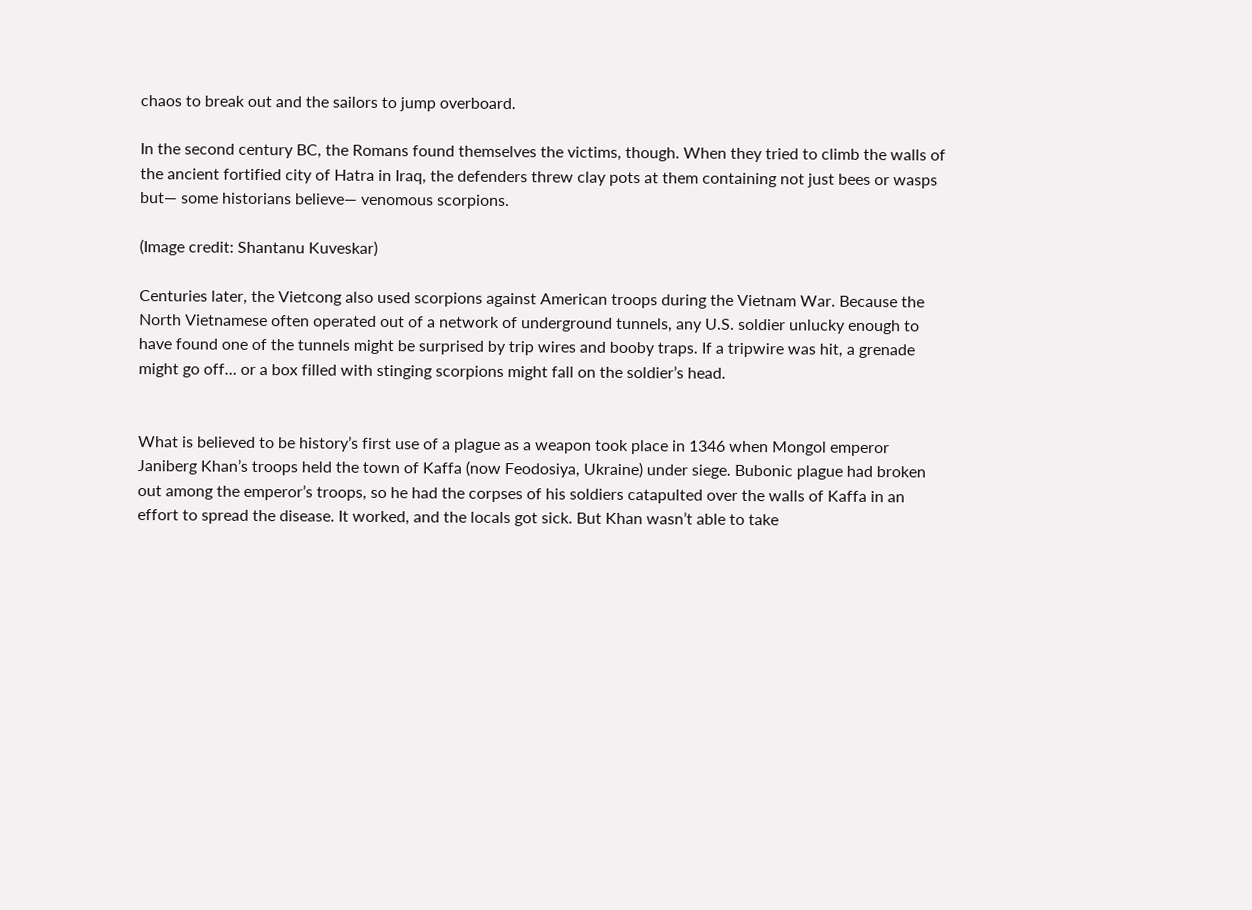chaos to break out and the sailors to jump overboard.

In the second century BC, the Romans found themselves the victims, though. When they tried to climb the walls of the ancient fortified city of Hatra in Iraq, the defenders threw clay pots at them containing not just bees or wasps but— some historians believe— venomous scorpions.

(Image credit: Shantanu Kuveskar)

Centuries later, the Vietcong also used scorpions against American troops during the Vietnam War. Because the North Vietnamese often operated out of a network of underground tunnels, any U.S. soldier unlucky enough to have found one of the tunnels might be surprised by trip wires and booby traps. If a tripwire was hit, a grenade might go off… or a box filled with stinging scorpions might fall on the soldier’s head.


What is believed to be history’s first use of a plague as a weapon took place in 1346 when Mongol emperor Janiberg Khan’s troops held the town of Kaffa (now Feodosiya, Ukraine) under siege. Bubonic plague had broken out among the emperor’s troops, so he had the corpses of his soldiers catapulted over the walls of Kaffa in an effort to spread the disease. It worked, and the locals got sick. But Khan wasn’t able to take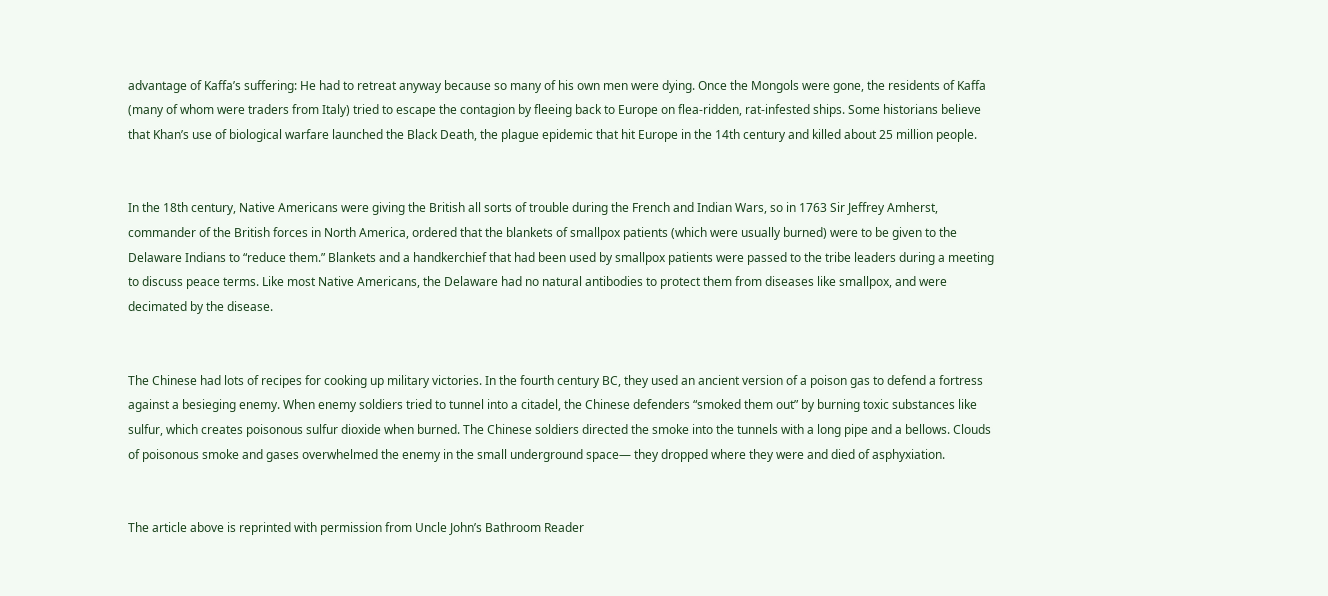advantage of Kaffa’s suffering: He had to retreat anyway because so many of his own men were dying. Once the Mongols were gone, the residents of Kaffa (many of whom were traders from Italy) tried to escape the contagion by fleeing back to Europe on flea-ridden, rat-infested ships. Some historians believe that Khan’s use of biological warfare launched the Black Death, the plague epidemic that hit Europe in the 14th century and killed about 25 million people.


In the 18th century, Native Americans were giving the British all sorts of trouble during the French and Indian Wars, so in 1763 Sir Jeffrey Amherst, commander of the British forces in North America, ordered that the blankets of smallpox patients (which were usually burned) were to be given to the Delaware Indians to “reduce them.” Blankets and a handkerchief that had been used by smallpox patients were passed to the tribe leaders during a meeting to discuss peace terms. Like most Native Americans, the Delaware had no natural antibodies to protect them from diseases like smallpox, and were decimated by the disease.


The Chinese had lots of recipes for cooking up military victories. In the fourth century BC, they used an ancient version of a poison gas to defend a fortress against a besieging enemy. When enemy soldiers tried to tunnel into a citadel, the Chinese defenders “smoked them out” by burning toxic substances like sulfur, which creates poisonous sulfur dioxide when burned. The Chinese soldiers directed the smoke into the tunnels with a long pipe and a bellows. Clouds of poisonous smoke and gases overwhelmed the enemy in the small underground space— they dropped where they were and died of asphyxiation.


The article above is reprinted with permission from Uncle John’s Bathroom Reader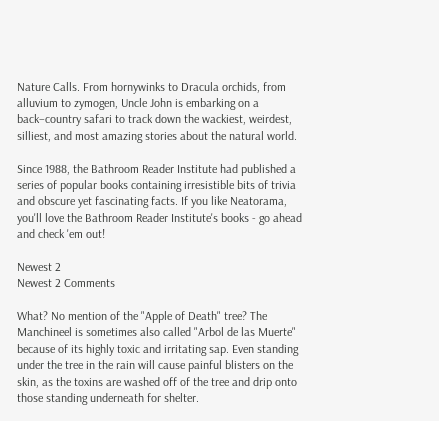Nature Calls. From hornywinks to Dracula orchids, from alluvium to zymogen, Uncle John is embarking on a back–country safari to track down the wackiest, weirdest, silliest, and most amazing stories about the natural world.

Since 1988, the Bathroom Reader Institute had published a series of popular books containing irresistible bits of trivia and obscure yet fascinating facts. If you like Neatorama, you'll love the Bathroom Reader Institute's books - go ahead and check 'em out!

Newest 2
Newest 2 Comments

What? No mention of the "Apple of Death" tree? The Manchineel is sometimes also called "Arbol de las Muerte" because of its highly toxic and irritating sap. Even standing under the tree in the rain will cause painful blisters on the skin, as the toxins are washed off of the tree and drip onto those standing underneath for shelter.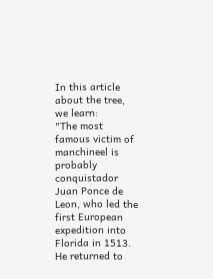In this article about the tree, we learn:
"The most famous victim of manchineel is probably conquistador Juan Ponce de Leon, who led the first European expedition into Florida in 1513. He returned to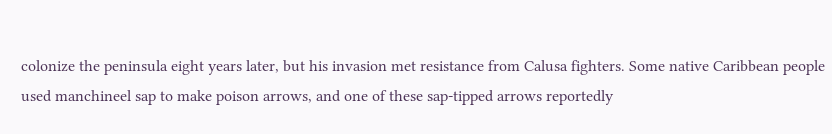colonize the peninsula eight years later, but his invasion met resistance from Calusa fighters. Some native Caribbean people used manchineel sap to make poison arrows, and one of these sap-tipped arrows reportedly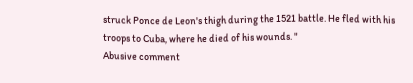struck Ponce de Leon's thigh during the 1521 battle. He fled with his troops to Cuba, where he died of his wounds. "
Abusive comment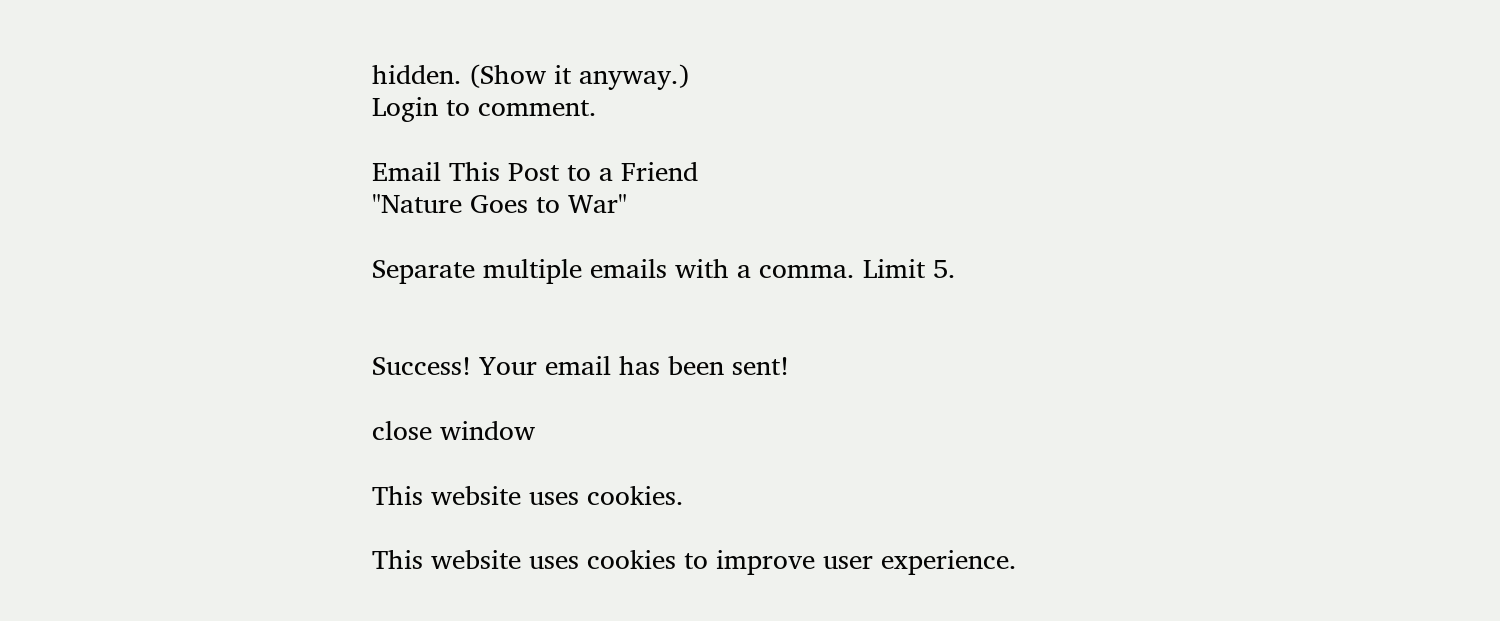hidden. (Show it anyway.)
Login to comment.

Email This Post to a Friend
"Nature Goes to War"

Separate multiple emails with a comma. Limit 5.


Success! Your email has been sent!

close window

This website uses cookies.

This website uses cookies to improve user experience.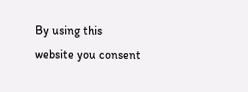By using this website you consent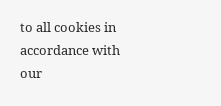to all cookies in accordance with our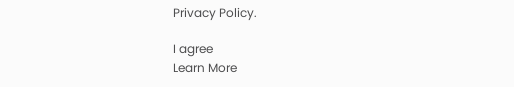Privacy Policy.

I agree
Learn More